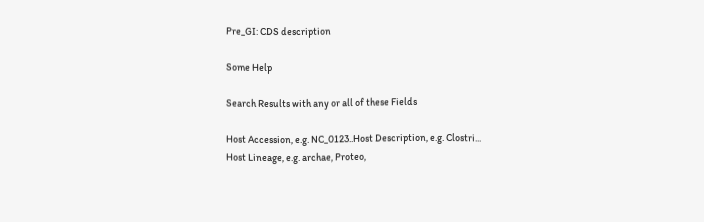Pre_GI: CDS description

Some Help

Search Results with any or all of these Fields

Host Accession, e.g. NC_0123..Host Description, e.g. Clostri...
Host Lineage, e.g. archae, Proteo,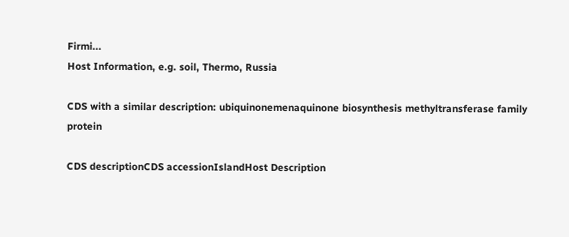Firmi...
Host Information, e.g. soil, Thermo, Russia

CDS with a similar description: ubiquinonemenaquinone biosynthesis methyltransferase family protein

CDS descriptionCDS accessionIslandHost Description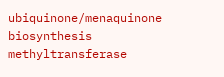ubiquinone/menaquinone biosynthesis methyltransferase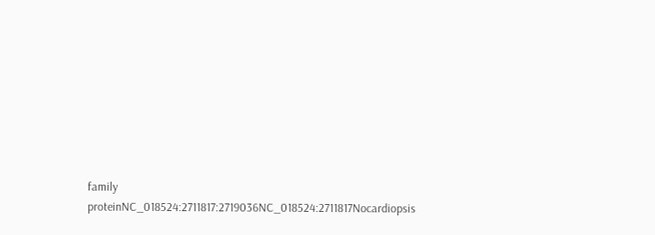family proteinNC_018524:2711817:2719036NC_018524:2711817Nocardiopsis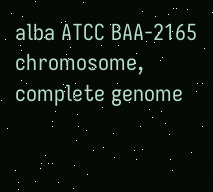alba ATCC BAA-2165 chromosome, complete genome